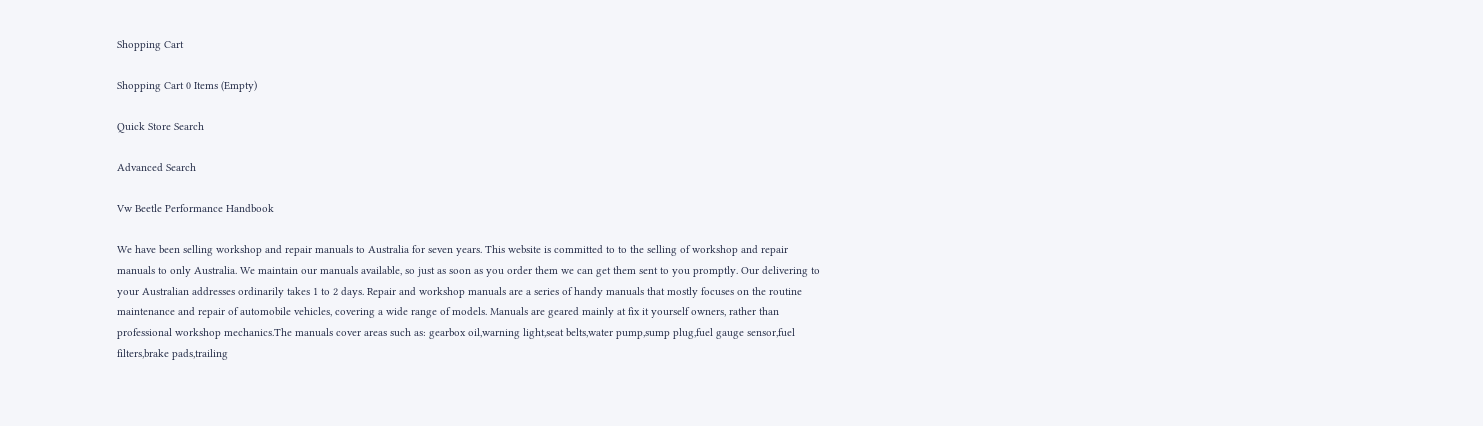Shopping Cart

Shopping Cart 0 Items (Empty)

Quick Store Search

Advanced Search

Vw Beetle Performance Handbook

We have been selling workshop and repair manuals to Australia for seven years. This website is committed to to the selling of workshop and repair manuals to only Australia. We maintain our manuals available, so just as soon as you order them we can get them sent to you promptly. Our delivering to your Australian addresses ordinarily takes 1 to 2 days. Repair and workshop manuals are a series of handy manuals that mostly focuses on the routine maintenance and repair of automobile vehicles, covering a wide range of models. Manuals are geared mainly at fix it yourself owners, rather than professional workshop mechanics.The manuals cover areas such as: gearbox oil,warning light,seat belts,water pump,sump plug,fuel gauge sensor,fuel filters,brake pads,trailing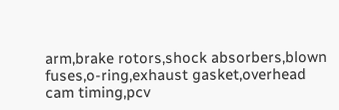arm,brake rotors,shock absorbers,blown fuses,o-ring,exhaust gasket,overhead cam timing,pcv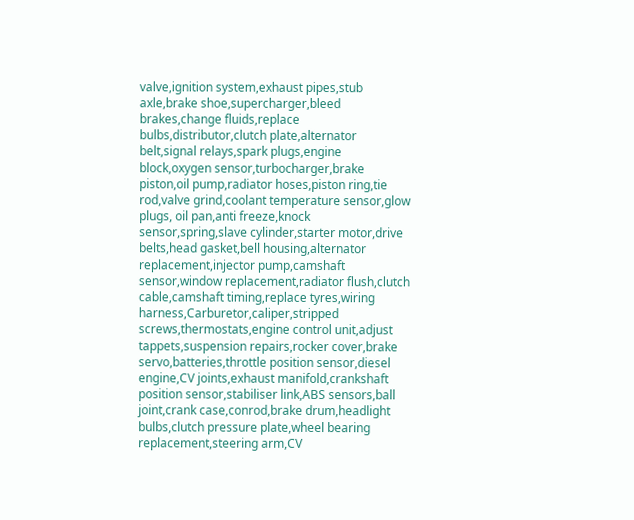valve,ignition system,exhaust pipes,stub axle,brake shoe,supercharger,bleed brakes,change fluids,replace bulbs,distributor,clutch plate,alternator belt,signal relays,spark plugs,engine block,oxygen sensor,turbocharger,brake piston,oil pump,radiator hoses,piston ring,tie rod,valve grind,coolant temperature sensor,glow plugs, oil pan,anti freeze,knock sensor,spring,slave cylinder,starter motor,drive belts,head gasket,bell housing,alternator replacement,injector pump,camshaft sensor,window replacement,radiator flush,clutch cable,camshaft timing,replace tyres,wiring harness,Carburetor,caliper,stripped screws,thermostats,engine control unit,adjust tappets,suspension repairs,rocker cover,brake servo,batteries,throttle position sensor,diesel engine,CV joints,exhaust manifold,crankshaft position sensor,stabiliser link,ABS sensors,ball joint,crank case,conrod,brake drum,headlight bulbs,clutch pressure plate,wheel bearing replacement,steering arm,CV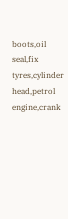boots,oil seal,fix tyres,cylinder head,petrol engine,crank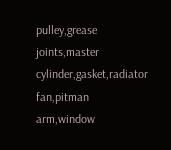pulley,grease joints,master cylinder,gasket,radiator fan,pitman arm,window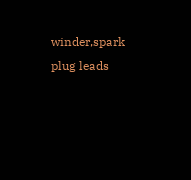winder,spark plug leads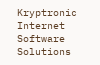Kryptronic Internet Software Solutions